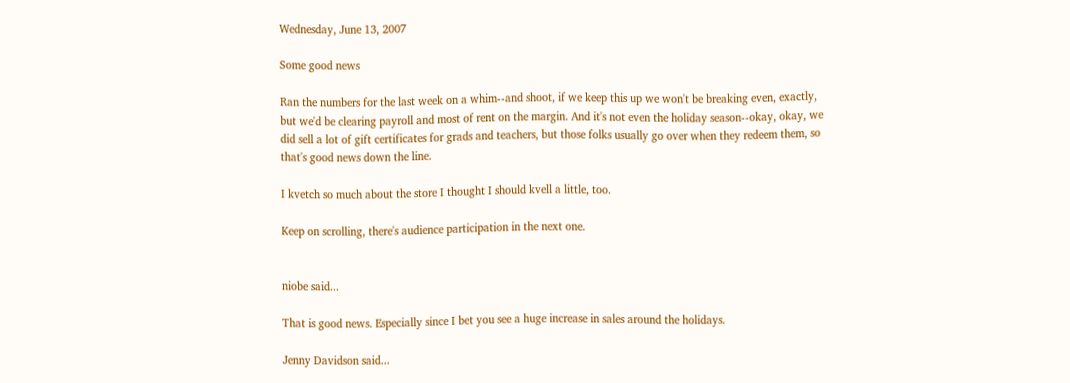Wednesday, June 13, 2007

Some good news

Ran the numbers for the last week on a whim--and shoot, if we keep this up we won't be breaking even, exactly, but we'd be clearing payroll and most of rent on the margin. And it's not even the holiday season--okay, okay, we did sell a lot of gift certificates for grads and teachers, but those folks usually go over when they redeem them, so that's good news down the line.

I kvetch so much about the store I thought I should kvell a little, too.

Keep on scrolling, there's audience participation in the next one.


niobe said...

That is good news. Especially since I bet you see a huge increase in sales around the holidays.

Jenny Davidson said...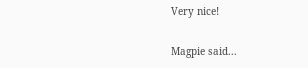Very nice!

Magpie said...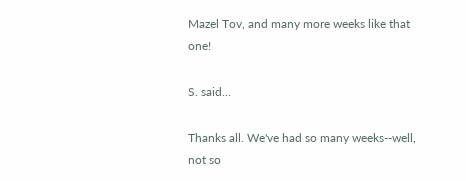Mazel Tov, and many more weeks like that one!

S. said...

Thanks all. We've had so many weeks--well, not so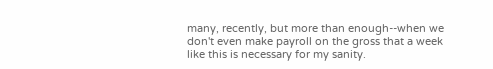many, recently, but more than enough--when we don't even make payroll on the gross that a week like this is necessary for my sanity.